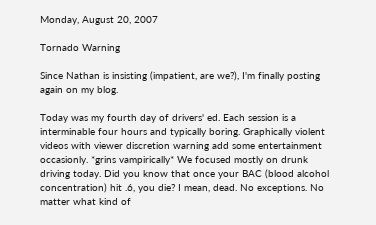Monday, August 20, 2007

Tornado Warning

Since Nathan is insisting (impatient, are we?), I'm finally posting again on my blog.

Today was my fourth day of drivers' ed. Each session is a interminable four hours and typically boring. Graphically violent videos with viewer discretion warning add some entertainment occasionly. *grins vampirically* We focused mostly on drunk driving today. Did you know that once your BAC (blood alcohol concentration) hit .6, you die? I mean, dead. No exceptions. No matter what kind of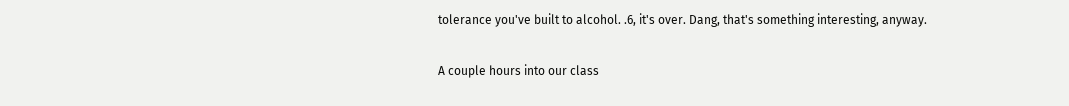tolerance you've built to alcohol. .6, it's over. Dang, that's something interesting, anyway.

A couple hours into our class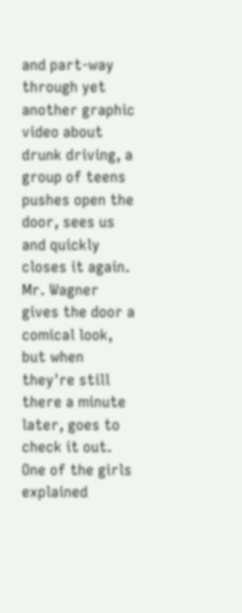and part-way through yet another graphic video about drunk driving, a group of teens pushes open the door, sees us and quickly closes it again. Mr. Wagner gives the door a comical look, but when they're still there a minute later, goes to check it out. One of the girls explained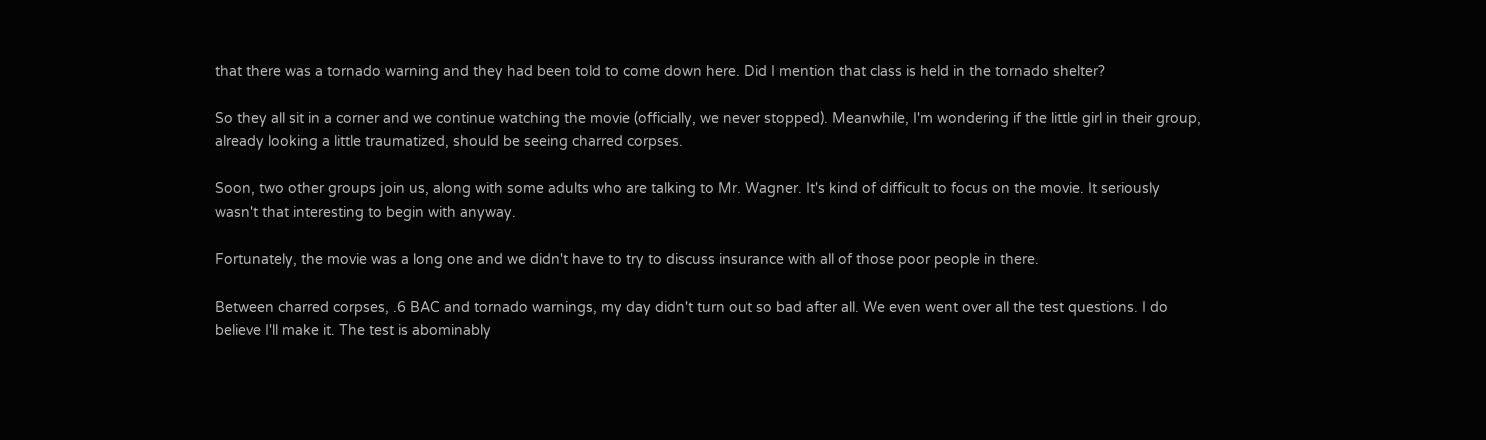that there was a tornado warning and they had been told to come down here. Did I mention that class is held in the tornado shelter?

So they all sit in a corner and we continue watching the movie (officially, we never stopped). Meanwhile, I'm wondering if the little girl in their group, already looking a little traumatized, should be seeing charred corpses.

Soon, two other groups join us, along with some adults who are talking to Mr. Wagner. It's kind of difficult to focus on the movie. It seriously wasn't that interesting to begin with anyway.

Fortunately, the movie was a long one and we didn't have to try to discuss insurance with all of those poor people in there.

Between charred corpses, .6 BAC and tornado warnings, my day didn't turn out so bad after all. We even went over all the test questions. I do believe I'll make it. The test is abominably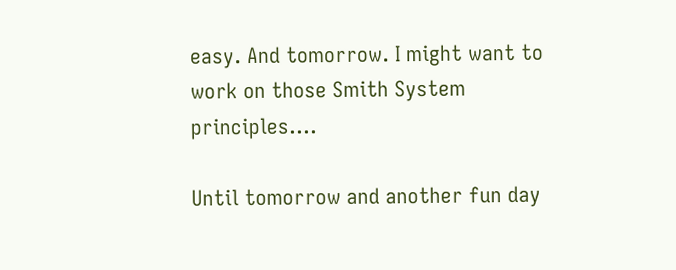easy. And tomorrow. I might want to work on those Smith System principles....

Until tomorrow and another fun day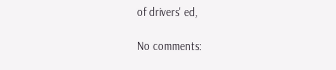of drivers' ed,

No comments: